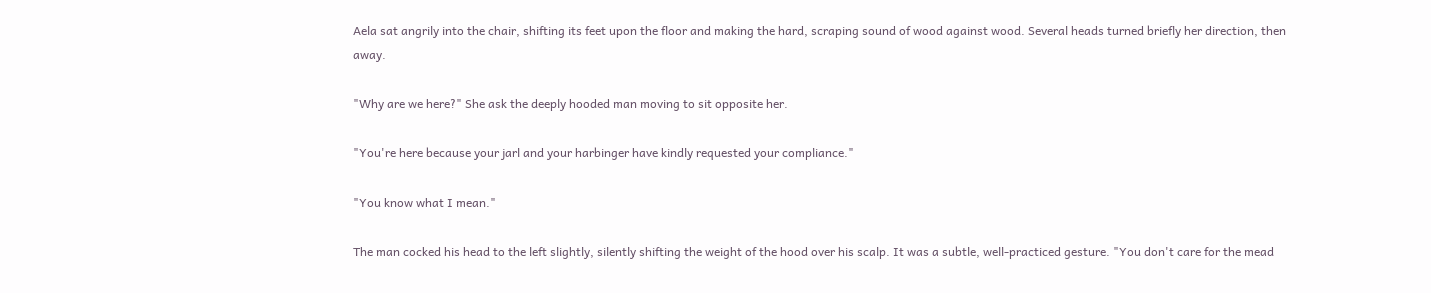Aela sat angrily into the chair, shifting its feet upon the floor and making the hard, scraping sound of wood against wood. Several heads turned briefly her direction, then away.

"Why are we here?" She ask the deeply hooded man moving to sit opposite her.

"You're here because your jarl and your harbinger have kindly requested your compliance."

"You know what I mean."

The man cocked his head to the left slightly, silently shifting the weight of the hood over his scalp. It was a subtle, well-practiced gesture. "You don't care for the mead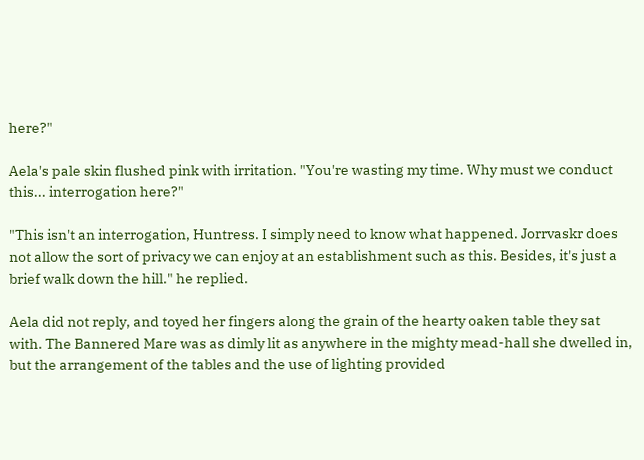here?"

Aela's pale skin flushed pink with irritation. "You're wasting my time. Why must we conduct this... interrogation here?"

"This isn't an interrogation, Huntress. I simply need to know what happened. Jorrvaskr does not allow the sort of privacy we can enjoy at an establishment such as this. Besides, it's just a brief walk down the hill." he replied.

Aela did not reply, and toyed her fingers along the grain of the hearty oaken table they sat with. The Bannered Mare was as dimly lit as anywhere in the mighty mead-hall she dwelled in, but the arrangement of the tables and the use of lighting provided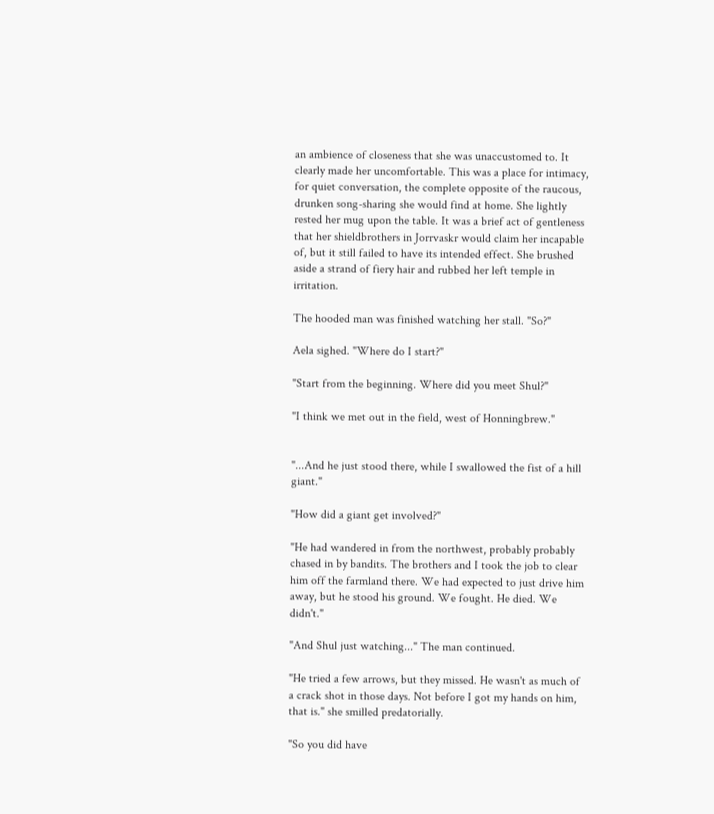an ambience of closeness that she was unaccustomed to. It clearly made her uncomfortable. This was a place for intimacy, for quiet conversation, the complete opposite of the raucous, drunken song-sharing she would find at home. She lightly rested her mug upon the table. It was a brief act of gentleness that her shieldbrothers in Jorrvaskr would claim her incapable of, but it still failed to have its intended effect. She brushed aside a strand of fiery hair and rubbed her left temple in irritation.

The hooded man was finished watching her stall. "So?"

Aela sighed. "Where do I start?"

"Start from the beginning. Where did you meet Shul?"

"I think we met out in the field, west of Honningbrew."


"...And he just stood there, while I swallowed the fist of a hill giant."

"How did a giant get involved?"

"He had wandered in from the northwest, probably probably chased in by bandits. The brothers and I took the job to clear him off the farmland there. We had expected to just drive him away, but he stood his ground. We fought. He died. We didn't."

"And Shul just watching..." The man continued.

"He tried a few arrows, but they missed. He wasn't as much of a crack shot in those days. Not before I got my hands on him, that is." she smilled predatorially.

"So you did have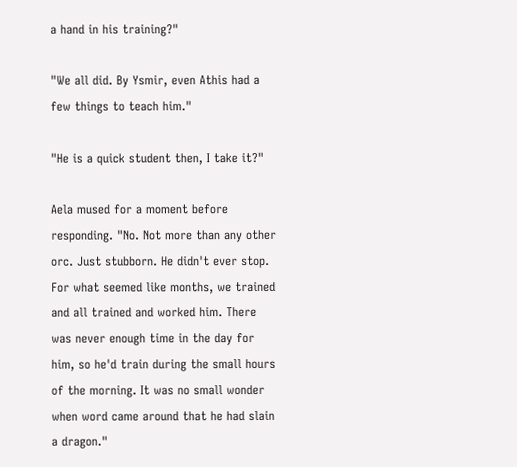a hand in his training?"

"We all did. By Ysmir, even Athis had a few things to teach him."

"He is a quick student then, I take it?"

Aela mused for a moment before responding. "No. Not more than any other orc. Just stubborn. He didn't ever stop. For what seemed like months, we trained and all trained and worked him. There was never enough time in the day for him, so he'd train during the small hours of the morning. It was no small wonder when word came around that he had slain a dragon."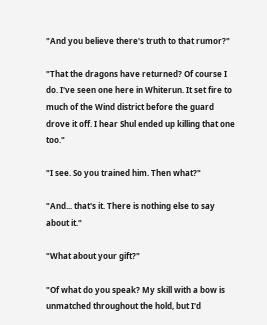"And you believe there's truth to that rumor?"

"That the dragons have returned? Of course I do. I've seen one here in Whiterun. It set fire to much of the Wind district before the guard drove it off. I hear Shul ended up killing that one too."

"I see. So you trained him. Then what?"

"And... that's it. There is nothing else to say about it."

"What about your gift?"

"Of what do you speak? My skill with a bow is unmatched throughout the hold, but I'd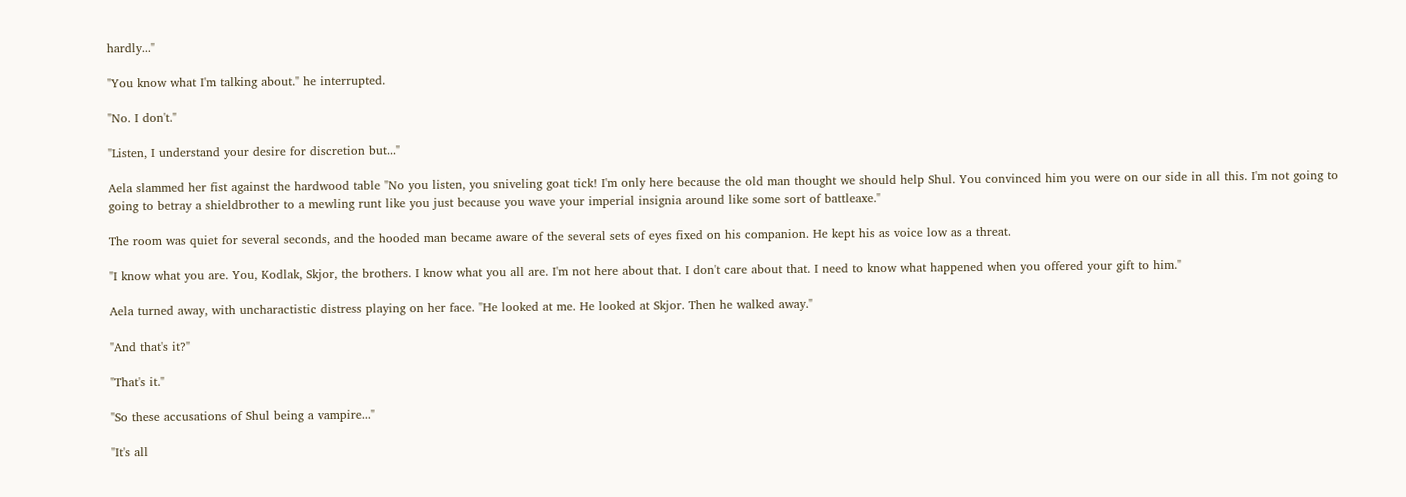hardly..."

"You know what I'm talking about." he interrupted.

"No. I don't."

"Listen, I understand your desire for discretion but..."

Aela slammed her fist against the hardwood table "No you listen, you sniveling goat tick! I'm only here because the old man thought we should help Shul. You convinced him you were on our side in all this. I'm not going to going to betray a shieldbrother to a mewling runt like you just because you wave your imperial insignia around like some sort of battleaxe."

The room was quiet for several seconds, and the hooded man became aware of the several sets of eyes fixed on his companion. He kept his as voice low as a threat.

"I know what you are. You, Kodlak, Skjor, the brothers. I know what you all are. I'm not here about that. I don't care about that. I need to know what happened when you offered your gift to him."

Aela turned away, with uncharactistic distress playing on her face. "He looked at me. He looked at Skjor. Then he walked away."

"And that's it?"

"That's it."

"So these accusations of Shul being a vampire..."

"It's all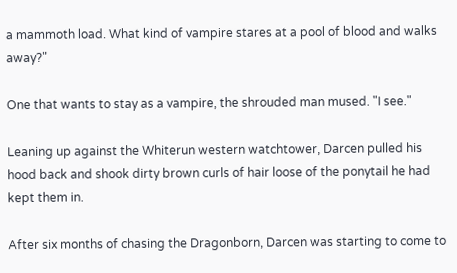a mammoth load. What kind of vampire stares at a pool of blood and walks away?"

One that wants to stay as a vampire, the shrouded man mused. "I see."

Leaning up against the Whiterun western watchtower, Darcen pulled his hood back and shook dirty brown curls of hair loose of the ponytail he had kept them in.

After six months of chasing the Dragonborn, Darcen was starting to come to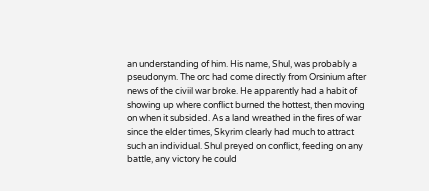an understanding of him. His name, Shul, was probably a pseudonym. The orc had come directly from Orsinium after news of the civiil war broke. He apparently had a habit of showing up where conflict burned the hottest, then moving on when it subsided. As a land wreathed in the fires of war since the elder times, Skyrim clearly had much to attract such an individual. Shul preyed on conflict, feeding on any battle, any victory he could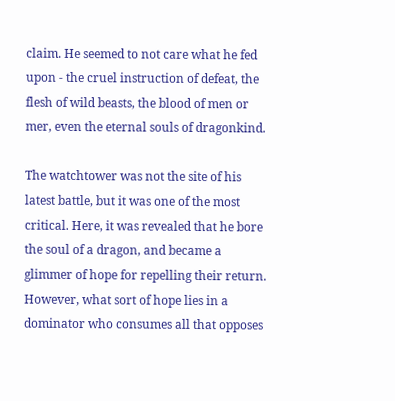claim. He seemed to not care what he fed upon - the cruel instruction of defeat, the flesh of wild beasts, the blood of men or mer, even the eternal souls of dragonkind.

The watchtower was not the site of his latest battle, but it was one of the most critical. Here, it was revealed that he bore the soul of a dragon, and became a glimmer of hope for repelling their return. However, what sort of hope lies in a dominator who consumes all that opposes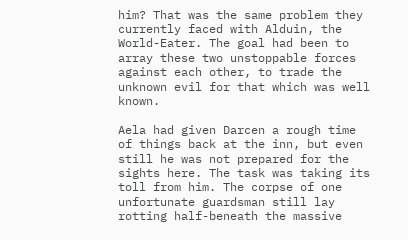him? That was the same problem they currently faced with Alduin, the World-Eater. The goal had been to array these two unstoppable forces against each other, to trade the unknown evil for that which was well known.

Aela had given Darcen a rough time of things back at the inn, but even still he was not prepared for the sights here. The task was taking its toll from him. The corpse of one unfortunate guardsman still lay rotting half-beneath the massive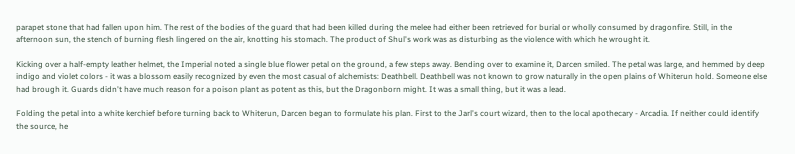parapet stone that had fallen upon him. The rest of the bodies of the guard that had been killed during the melee had either been retrieved for burial or wholly consumed by dragonfire. Still, in the afternoon sun, the stench of burning flesh lingered on the air, knotting his stomach. The product of Shul's work was as disturbing as the violence with which he wrought it.

Kicking over a half-empty leather helmet, the Imperial noted a single blue flower petal on the ground, a few steps away. Bending over to examine it, Darcen smiled. The petal was large, and hemmed by deep indigo and violet colors - it was a blossom easily recognized by even the most casual of alchemists: Deathbell. Deathbell was not known to grow naturally in the open plains of Whiterun hold. Someone else had brough it. Guards didn't have much reason for a poison plant as potent as this, but the Dragonborn might. It was a small thing, but it was a lead.

Folding the petal into a white kerchief before turning back to Whiterun, Darcen began to formulate his plan. First to the Jarl's court wizard, then to the local apothecary - Arcadia. If neither could identify the source, he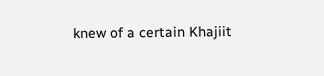knew of a certain Khajiit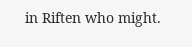in Riften who might.